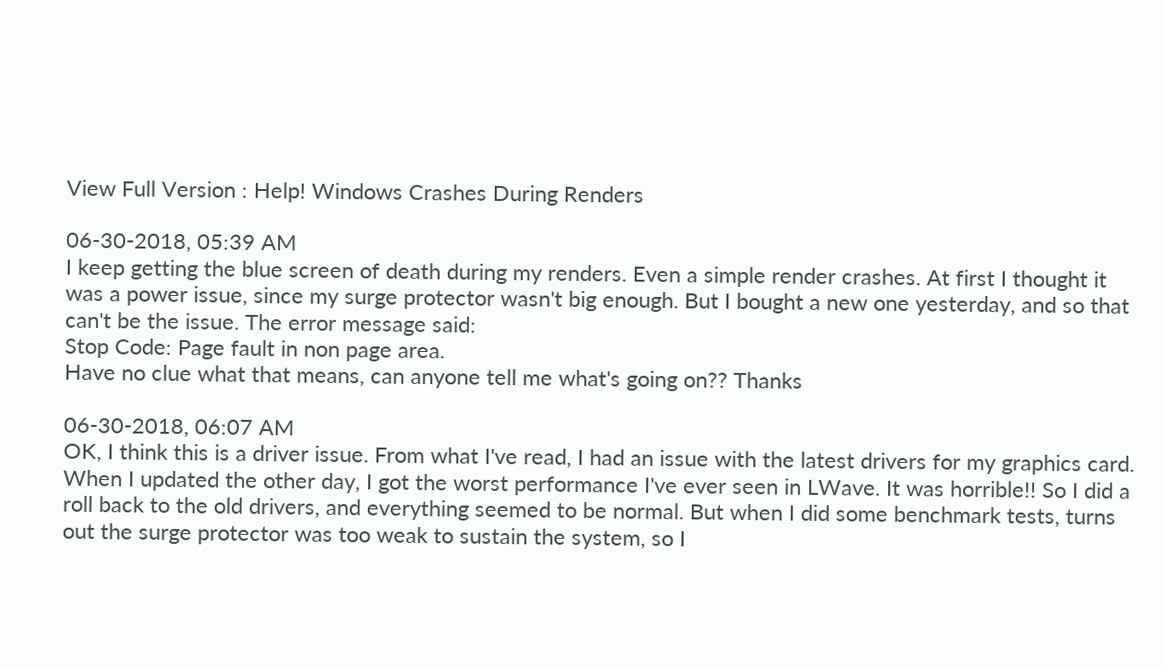View Full Version : Help! Windows Crashes During Renders

06-30-2018, 05:39 AM
I keep getting the blue screen of death during my renders. Even a simple render crashes. At first I thought it was a power issue, since my surge protector wasn't big enough. But I bought a new one yesterday, and so that can't be the issue. The error message said:
Stop Code: Page fault in non page area.
Have no clue what that means, can anyone tell me what's going on?? Thanks

06-30-2018, 06:07 AM
OK, I think this is a driver issue. From what I've read, I had an issue with the latest drivers for my graphics card. When I updated the other day, I got the worst performance I've ever seen in LWave. It was horrible!! So I did a roll back to the old drivers, and everything seemed to be normal. But when I did some benchmark tests, turns out the surge protector was too weak to sustain the system, so I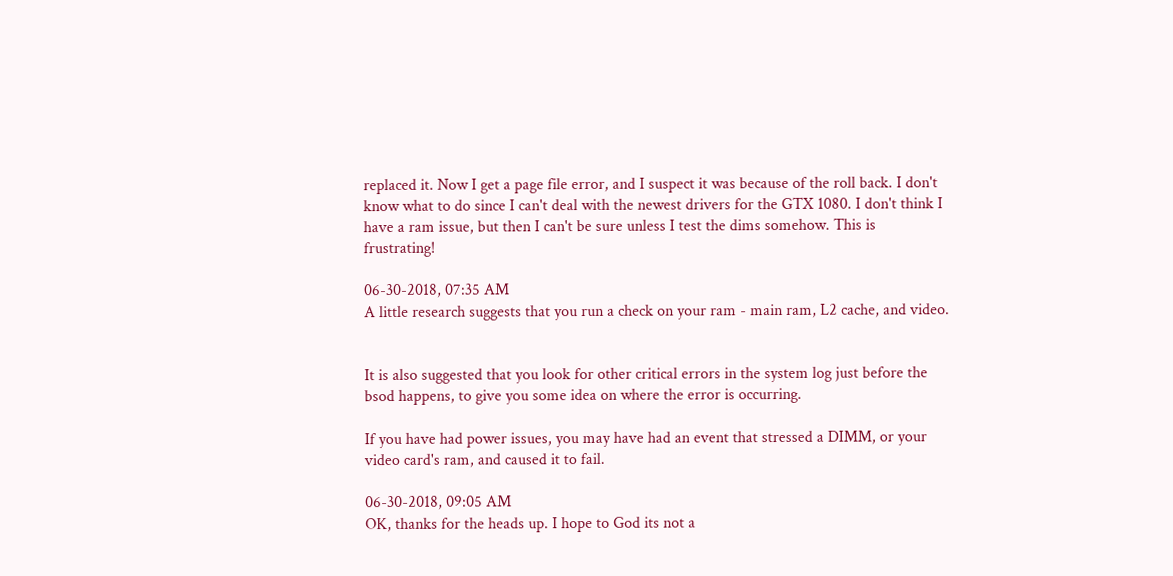replaced it. Now I get a page file error, and I suspect it was because of the roll back. I don't know what to do since I can't deal with the newest drivers for the GTX 1080. I don't think I have a ram issue, but then I can't be sure unless I test the dims somehow. This is frustrating!

06-30-2018, 07:35 AM
A little research suggests that you run a check on your ram - main ram, L2 cache, and video.


It is also suggested that you look for other critical errors in the system log just before the bsod happens, to give you some idea on where the error is occurring.

If you have had power issues, you may have had an event that stressed a DIMM, or your video card's ram, and caused it to fail.

06-30-2018, 09:05 AM
OK, thanks for the heads up. I hope to God its not a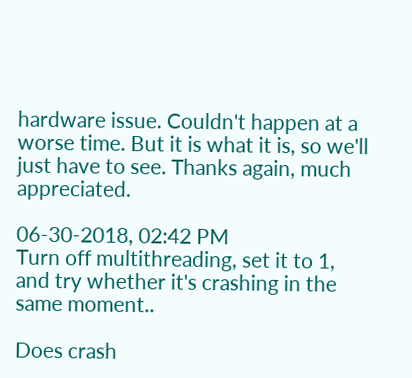hardware issue. Couldn't happen at a worse time. But it is what it is, so we'll just have to see. Thanks again, much appreciated.

06-30-2018, 02:42 PM
Turn off multithreading, set it to 1, and try whether it's crashing in the same moment..

Does crash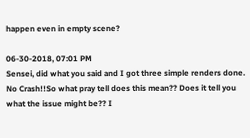happen even in empty scene?

06-30-2018, 07:01 PM
Sensei, did what you said and I got three simple renders done. No Crash!!So what pray tell does this mean?? Does it tell you what the issue might be?? I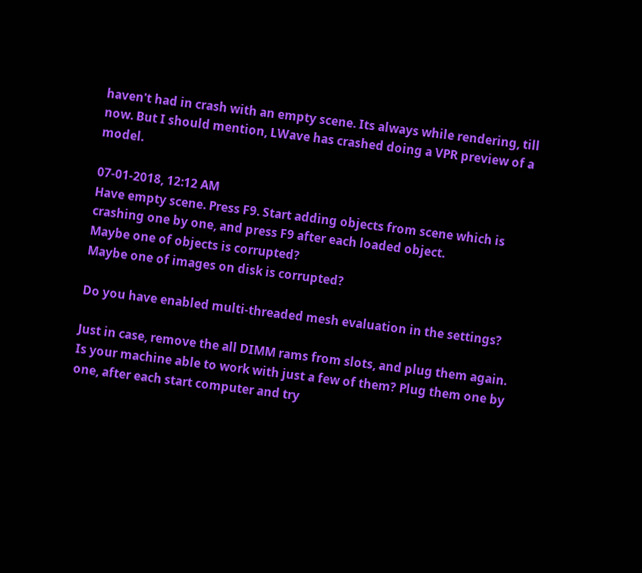haven't had in crash with an empty scene. Its always while rendering, till now. But I should mention, LWave has crashed doing a VPR preview of a model.

07-01-2018, 12:12 AM
Have empty scene. Press F9. Start adding objects from scene which is crashing one by one, and press F9 after each loaded object.
Maybe one of objects is corrupted?
Maybe one of images on disk is corrupted?

Do you have enabled multi-threaded mesh evaluation in the settings?

Just in case, remove the all DIMM rams from slots, and plug them again. Is your machine able to work with just a few of them? Plug them one by one, after each start computer and try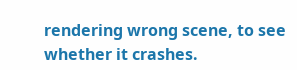rendering wrong scene, to see whether it crashes.